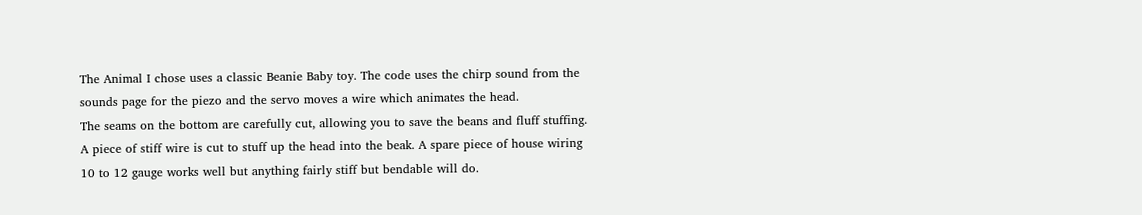The Animal I chose uses a classic Beanie Baby toy. The code uses the chirp sound from the sounds page for the piezo and the servo moves a wire which animates the head.
The seams on the bottom are carefully cut, allowing you to save the beans and fluff stuffing. A piece of stiff wire is cut to stuff up the head into the beak. A spare piece of house wiring 10 to 12 gauge works well but anything fairly stiff but bendable will do.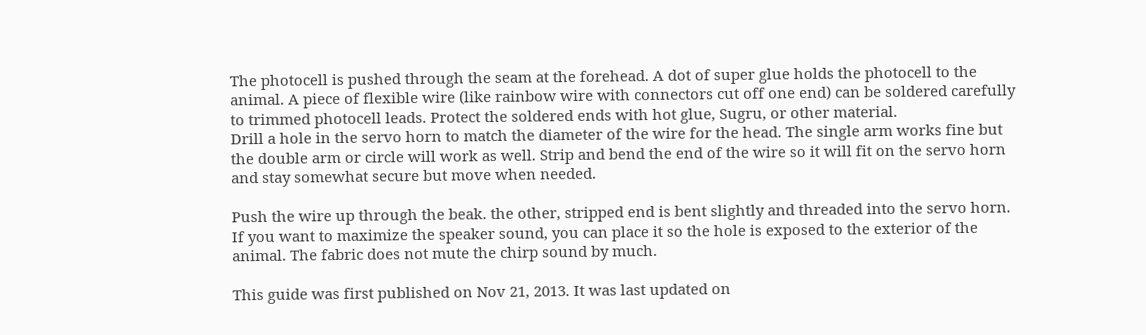The photocell is pushed through the seam at the forehead. A dot of super glue holds the photocell to the animal. A piece of flexible wire (like rainbow wire with connectors cut off one end) can be soldered carefully to trimmed photocell leads. Protect the soldered ends with hot glue, Sugru, or other material.
Drill a hole in the servo horn to match the diameter of the wire for the head. The single arm works fine but the double arm or circle will work as well. Strip and bend the end of the wire so it will fit on the servo horn and stay somewhat secure but move when needed.

Push the wire up through the beak. the other, stripped end is bent slightly and threaded into the servo horn.
If you want to maximize the speaker sound, you can place it so the hole is exposed to the exterior of the animal. The fabric does not mute the chirp sound by much.

This guide was first published on Nov 21, 2013. It was last updated on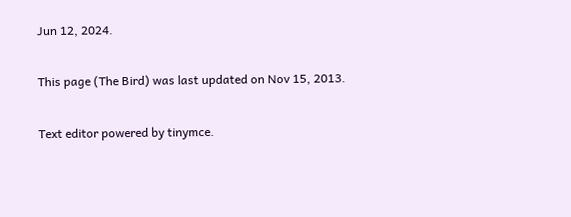Jun 12, 2024.

This page (The Bird) was last updated on Nov 15, 2013.

Text editor powered by tinymce.